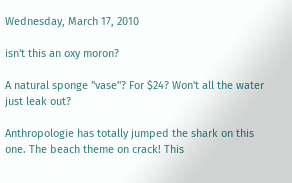Wednesday, March 17, 2010

isn't this an oxy moron?

A natural sponge "vase"? For $24? Won't all the water just leak out?

Anthropologie has totally jumped the shark on this one. The beach theme on crack! This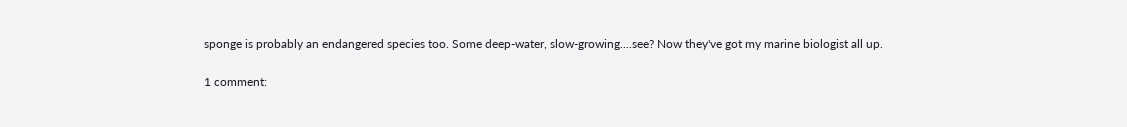sponge is probably an endangered species too. Some deep-water, slow-growing....see? Now they've got my marine biologist all up.

1 comment: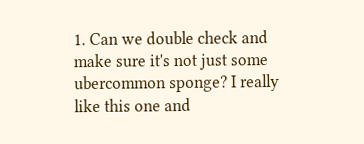1. Can we double check and make sure it's not just some ubercommon sponge? I really like this one and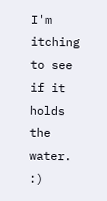I'm itching to see if it holds the water. :)